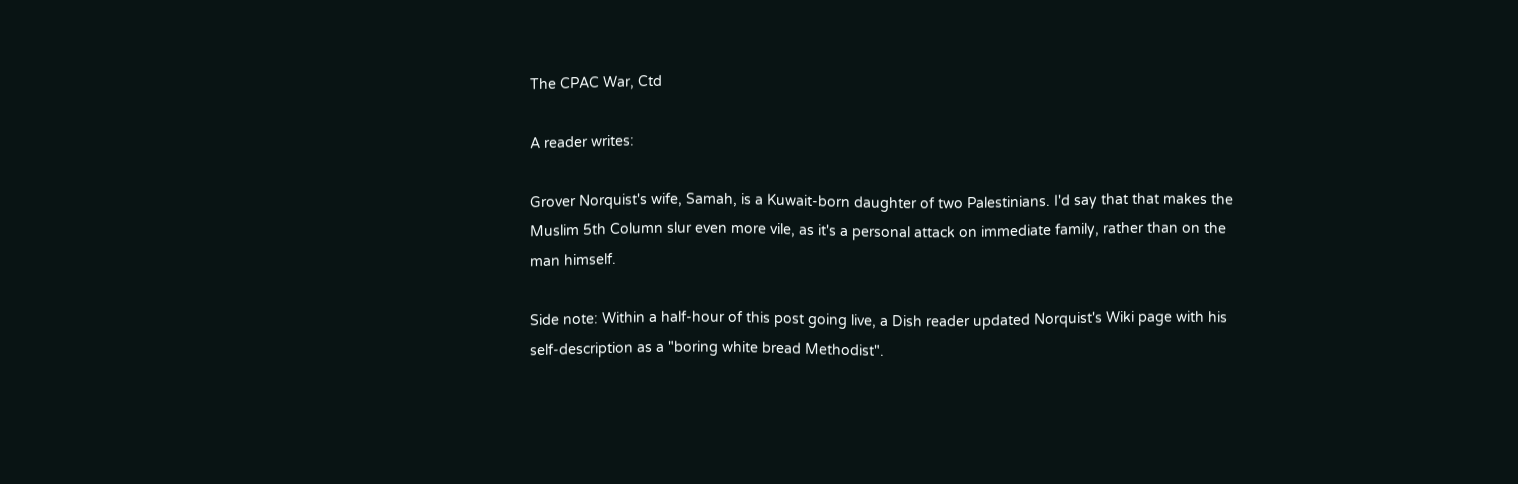The CPAC War, Ctd

A reader writes:

Grover Norquist's wife, Samah, is a Kuwait-born daughter of two Palestinians. I'd say that that makes the Muslim 5th Column slur even more vile, as it's a personal attack on immediate family, rather than on the man himself.

Side note: Within a half-hour of this post going live, a Dish reader updated Norquist's Wiki page with his self-description as a "boring white bread Methodist".